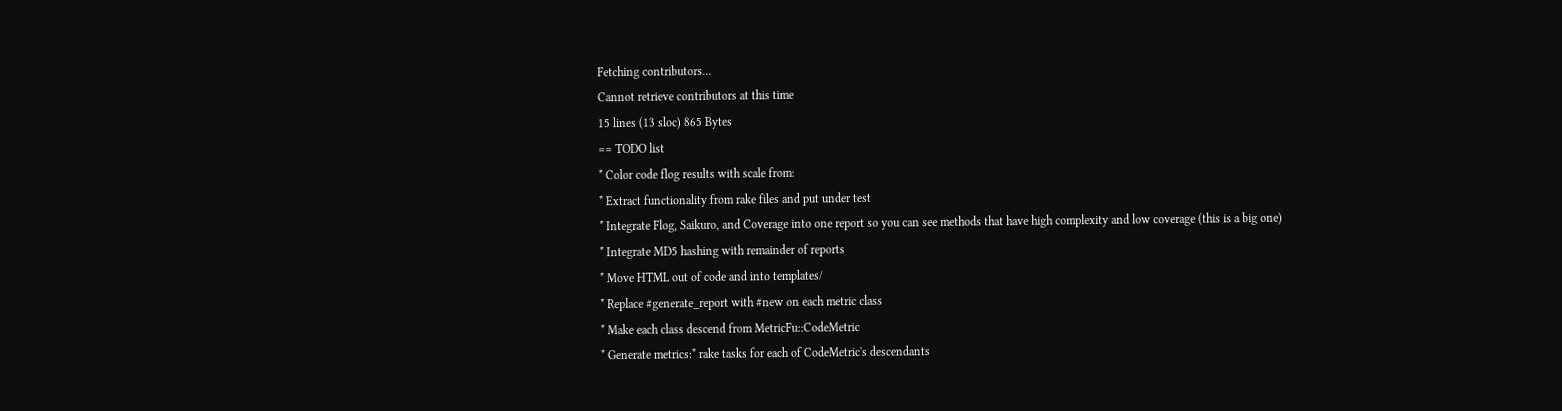Fetching contributors…
Cannot retrieve contributors at this time
15 lines (13 sloc) 865 Bytes
== TODO list
* Color code flog results with scale from:
* Extract functionality from rake files and put under test
* Integrate Flog, Saikuro, and Coverage into one report so you can see methods that have high complexity and low coverage (this is a big one)
* Integrate MD5 hashing with remainder of reports
* Move HTML out of code and into templates/
* Replace #generate_report with #new on each metric class
* Make each class descend from MetricFu::CodeMetric
* Generate metrics:* rake tasks for each of CodeMetric's descendants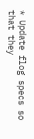* Update flog specs so that they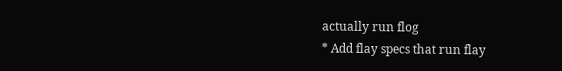actually run flog
* Add flay specs that run flay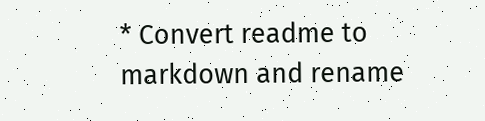* Convert readme to markdown and rename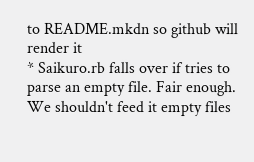to README.mkdn so github will render it
* Saikuro.rb falls over if tries to parse an empty file. Fair enough. We shouldn't feed it empty files